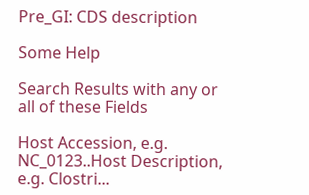Pre_GI: CDS description

Some Help

Search Results with any or all of these Fields

Host Accession, e.g. NC_0123..Host Description, e.g. Clostri...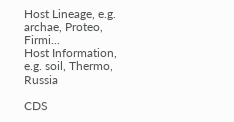Host Lineage, e.g. archae, Proteo, Firmi...
Host Information, e.g. soil, Thermo, Russia

CDS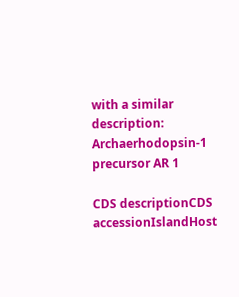with a similar description: Archaerhodopsin-1 precursor AR 1

CDS descriptionCDS accessionIslandHost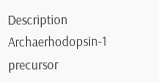Description
Archaerhodopsin-1 precursor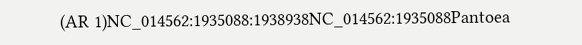(AR 1)NC_014562:1935088:1938938NC_014562:1935088Pantoea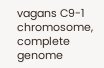vagans C9-1 chromosome, complete genome